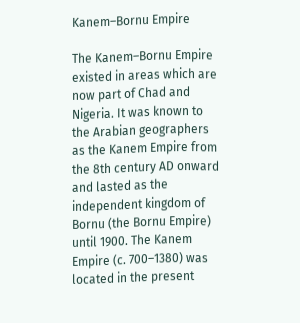Kanem–Bornu Empire

The Kanem–Bornu Empire existed in areas which are now part of Chad and Nigeria. It was known to the Arabian geographers as the Kanem Empire from the 8th century AD onward and lasted as the independent kingdom of Bornu (the Bornu Empire) until 1900. The Kanem Empire (c. 700–1380) was located in the present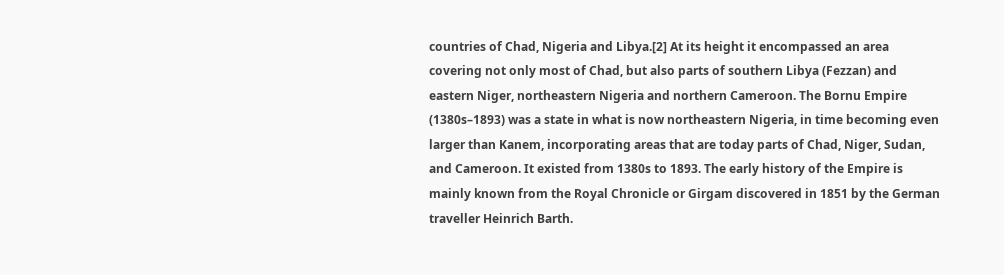countries of Chad, Nigeria and Libya.[2] At its height it encompassed an area covering not only most of Chad, but also parts of southern Libya (Fezzan) and eastern Niger, northeastern Nigeria and northern Cameroon. The Bornu Empire (1380s–1893) was a state in what is now northeastern Nigeria, in time becoming even larger than Kanem, incorporating areas that are today parts of Chad, Niger, Sudan, and Cameroon. It existed from 1380s to 1893. The early history of the Empire is mainly known from the Royal Chronicle or Girgam discovered in 1851 by the German traveller Heinrich Barth.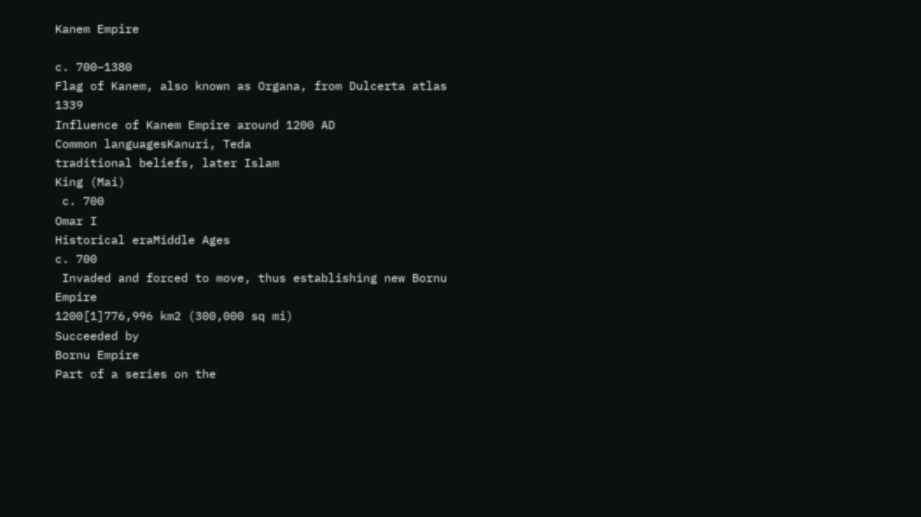Kanem Empire

c. 700–1380
Flag of Kanem, also known as Organa, from Dulcerta atlas 1339
Influence of Kanem Empire around 1200 AD
Common languagesKanuri, Teda
traditional beliefs, later Islam
King (Mai)
 c. 700
Omar I
Historical eraMiddle Ages
c. 700
 Invaded and forced to move, thus establishing new Bornu Empire
1200[1]776,996 km2 (300,000 sq mi)
Succeeded by
Bornu Empire
Part of a series on the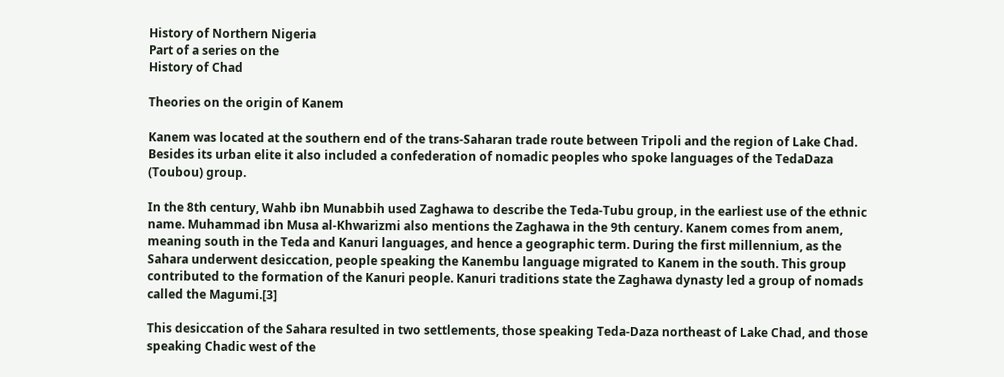History of Northern Nigeria
Part of a series on the
History of Chad

Theories on the origin of Kanem

Kanem was located at the southern end of the trans-Saharan trade route between Tripoli and the region of Lake Chad. Besides its urban elite it also included a confederation of nomadic peoples who spoke languages of the TedaDaza (Toubou) group.

In the 8th century, Wahb ibn Munabbih used Zaghawa to describe the Teda-Tubu group, in the earliest use of the ethnic name. Muhammad ibn Musa al-Khwarizmi also mentions the Zaghawa in the 9th century. Kanem comes from anem, meaning south in the Teda and Kanuri languages, and hence a geographic term. During the first millennium, as the Sahara underwent desiccation, people speaking the Kanembu language migrated to Kanem in the south. This group contributed to the formation of the Kanuri people. Kanuri traditions state the Zaghawa dynasty led a group of nomads called the Magumi.[3]

This desiccation of the Sahara resulted in two settlements, those speaking Teda-Daza northeast of Lake Chad, and those speaking Chadic west of the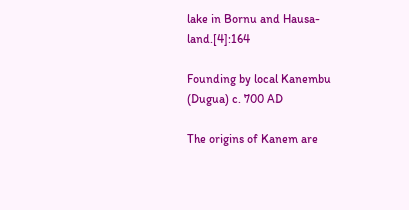lake in Bornu and Hausa-land.[4]:164

Founding by local Kanembu (Dugua) c. 700 AD

The origins of Kanem are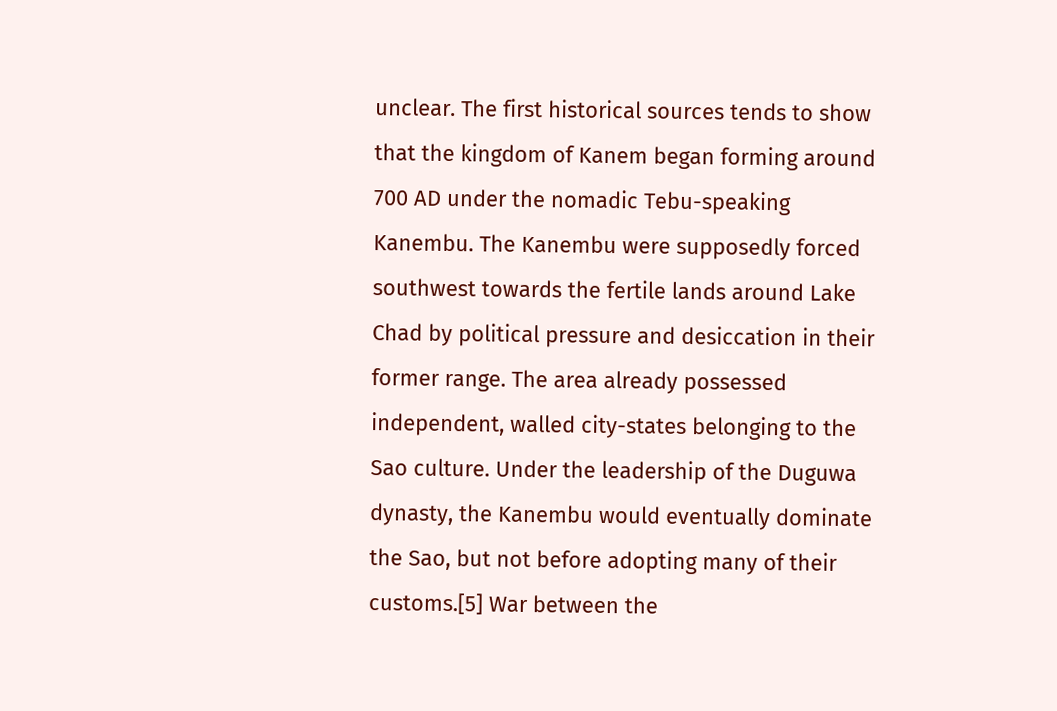unclear. The first historical sources tends to show that the kingdom of Kanem began forming around 700 AD under the nomadic Tebu-speaking Kanembu. The Kanembu were supposedly forced southwest towards the fertile lands around Lake Chad by political pressure and desiccation in their former range. The area already possessed independent, walled city-states belonging to the Sao culture. Under the leadership of the Duguwa dynasty, the Kanembu would eventually dominate the Sao, but not before adopting many of their customs.[5] War between the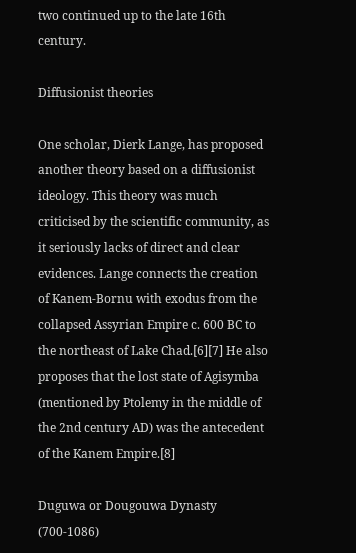two continued up to the late 16th century.

Diffusionist theories

One scholar, Dierk Lange, has proposed another theory based on a diffusionist ideology. This theory was much criticised by the scientific community, as it seriously lacks of direct and clear evidences. Lange connects the creation of Kanem-Bornu with exodus from the collapsed Assyrian Empire c. 600 BC to the northeast of Lake Chad.[6][7] He also proposes that the lost state of Agisymba (mentioned by Ptolemy in the middle of the 2nd century AD) was the antecedent of the Kanem Empire.[8]

Duguwa or Dougouwa Dynasty (700-1086)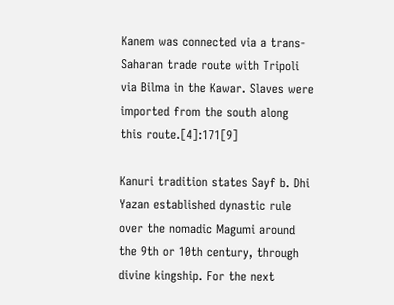Kanem was connected via a trans-Saharan trade route with Tripoli via Bilma in the Kawar. Slaves were imported from the south along this route.[4]:171[9]

Kanuri tradition states Sayf b. Dhi Yazan established dynastic rule over the nomadic Magumi around the 9th or 10th century, through divine kingship. For the next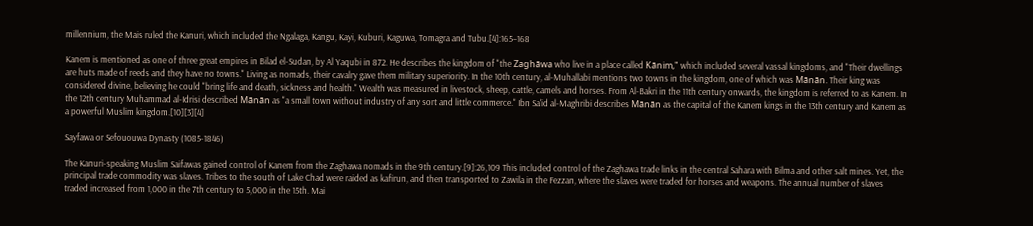millennium, the Mais ruled the Kanuri, which included the Ngalaga, Kangu, Kayi, Kuburi, Kaguwa, Tomagra and Tubu.[4]:165–168

Kanem is mentioned as one of three great empires in Bilad el-Sudan, by Al Yaqubi in 872. He describes the kingdom of "the Zaghāwa who live in a place called Kānim," which included several vassal kingdoms, and "Their dwellings are huts made of reeds and they have no towns." Living as nomads, their cavalry gave them military superiority. In the 10th century, al-Muhallabi mentions two towns in the kingdom, one of which was Mānān. Their king was considered divine, believing he could "bring life and death, sickness and health." Wealth was measured in livestock, sheep, cattle, camels and horses. From Al-Bakri in the 11th century onwards, the kingdom is referred to as Kanem. In the 12th century Muhammad al-Idrisi described Mānān as "a small town without industry of any sort and little commerce." Ibn Sa'id al-Maghribi describes Mānān as the capital of the Kanem kings in the 13th century and Kanem as a powerful Muslim kingdom.[10][3][4]

Sayfawa or Sefououwa Dynasty (1085-1846)

The Kanuri-speaking Muslim Saifawas gained control of Kanem from the Zaghawa nomads in the 9th century.[9]:26,109 This included control of the Zaghawa trade links in the central Sahara with Bilma and other salt mines. Yet, the principal trade commodity was slaves. Tribes to the south of Lake Chad were raided as kafirun, and then transported to Zawila in the Fezzan, where the slaves were traded for horses and weapons. The annual number of slaves traded increased from 1,000 in the 7th century to 5,000 in the 15th. Mai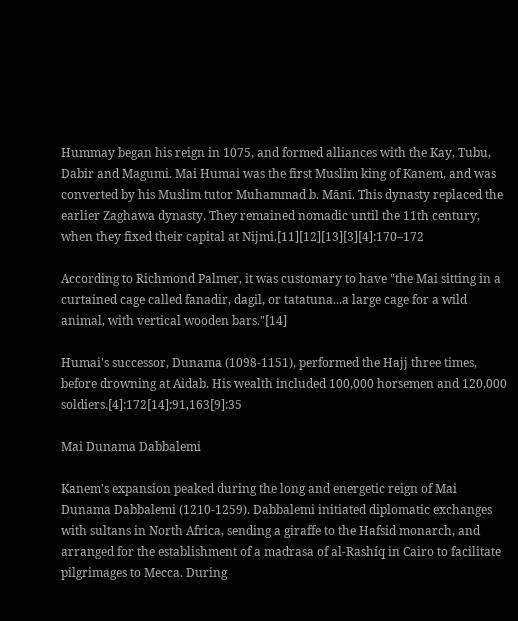Hummay began his reign in 1075, and formed alliances with the Kay, Tubu, Dabir and Magumi. Mai Humai was the first Muslim king of Kanem, and was converted by his Muslim tutor Muhammad b. Mānī. This dynasty replaced the earlier Zaghawa dynasty. They remained nomadic until the 11th century, when they fixed their capital at Nijmi.[11][12][13][3][4]:170–172

According to Richmond Palmer, it was customary to have "the Mai sitting in a curtained cage called fanadir, dagil, or tatatuna...a large cage for a wild animal, with vertical wooden bars."[14]

Humai's successor, Dunama (1098-1151), performed the Hajj three times, before drowning at Aidab. His wealth included 100,000 horsemen and 120,000 soldiers.[4]:172[14]:91,163[9]:35

Mai Dunama Dabbalemi

Kanem's expansion peaked during the long and energetic reign of Mai Dunama Dabbalemi (1210-1259). Dabbalemi initiated diplomatic exchanges with sultans in North Africa, sending a giraffe to the Hafsid monarch, and arranged for the establishment of a madrasa of al-Rashíq in Cairo to facilitate pilgrimages to Mecca. During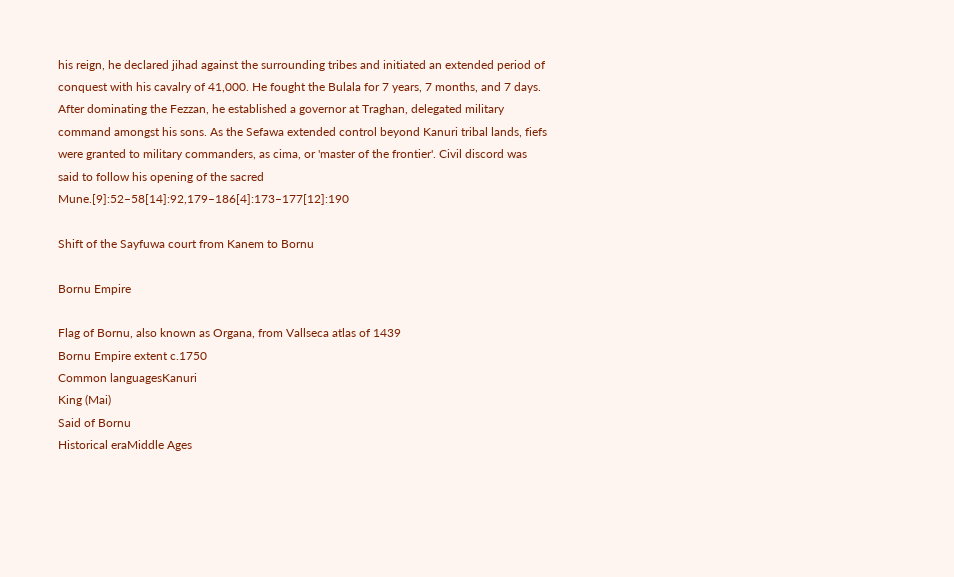his reign, he declared jihad against the surrounding tribes and initiated an extended period of conquest with his cavalry of 41,000. He fought the Bulala for 7 years, 7 months, and 7 days. After dominating the Fezzan, he established a governor at Traghan, delegated military command amongst his sons. As the Sefawa extended control beyond Kanuri tribal lands, fiefs were granted to military commanders, as cima, or 'master of the frontier'. Civil discord was said to follow his opening of the sacred Mune.[9]:52–58[14]:92,179–186[4]:173–177[12]:190

Shift of the Sayfuwa court from Kanem to Bornu

Bornu Empire

Flag of Bornu, also known as Organa, from Vallseca atlas of 1439
Bornu Empire extent c.1750
Common languagesKanuri
King (Mai)
Said of Bornu
Historical eraMiddle Ages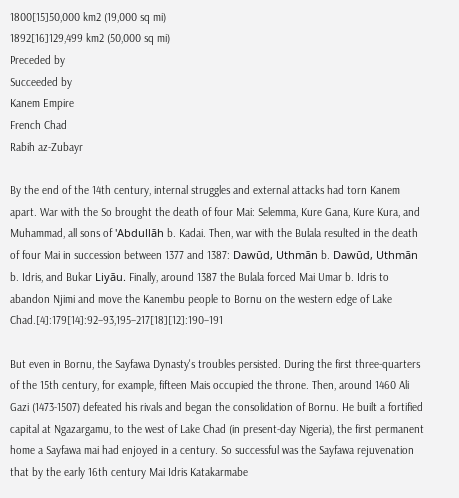1800[15]50,000 km2 (19,000 sq mi)
1892[16]129,499 km2 (50,000 sq mi)
Preceded by
Succeeded by
Kanem Empire
French Chad
Rabih az-Zubayr

By the end of the 14th century, internal struggles and external attacks had torn Kanem apart. War with the So brought the death of four Mai: Selemma, Kure Gana, Kure Kura, and Muhammad, all sons of 'Abdullāh b. Kadai. Then, war with the Bulala resulted in the death of four Mai in succession between 1377 and 1387: Dawūd, Uthmān b. Dawūd, Uthmān b. Idris, and Bukar Liyāu. Finally, around 1387 the Bulala forced Mai Umar b. Idris to abandon Njimi and move the Kanembu people to Bornu on the western edge of Lake Chad.[4]:179[14]:92–93,195–217[18][12]:190–191

But even in Bornu, the Sayfawa Dynasty's troubles persisted. During the first three-quarters of the 15th century, for example, fifteen Mais occupied the throne. Then, around 1460 Ali Gazi (1473-1507) defeated his rivals and began the consolidation of Bornu. He built a fortified capital at Ngazargamu, to the west of Lake Chad (in present-day Nigeria), the first permanent home a Sayfawa mai had enjoyed in a century. So successful was the Sayfawa rejuvenation that by the early 16th century Mai Idris Katakarmabe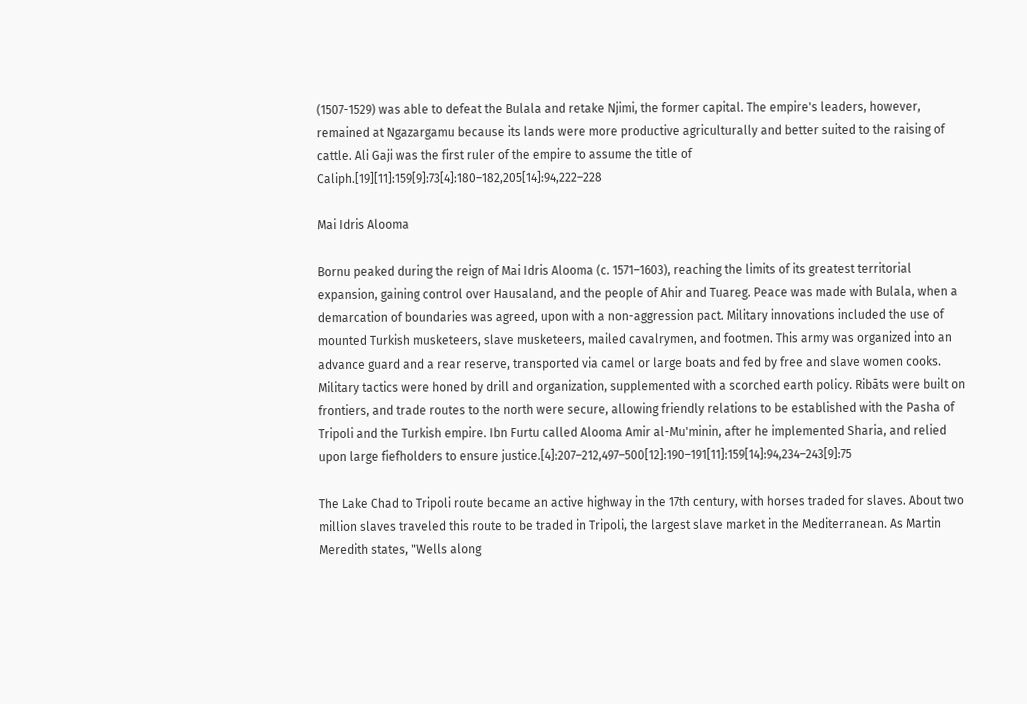(1507-1529) was able to defeat the Bulala and retake Njimi, the former capital. The empire's leaders, however, remained at Ngazargamu because its lands were more productive agriculturally and better suited to the raising of cattle. Ali Gaji was the first ruler of the empire to assume the title of Caliph.[19][11]:159[9]:73[4]:180–182,205[14]:94,222–228

Mai Idris Alooma

Bornu peaked during the reign of Mai Idris Alooma (c. 1571–1603), reaching the limits of its greatest territorial expansion, gaining control over Hausaland, and the people of Ahir and Tuareg. Peace was made with Bulala, when a demarcation of boundaries was agreed, upon with a non-aggression pact. Military innovations included the use of mounted Turkish musketeers, slave musketeers, mailed cavalrymen, and footmen. This army was organized into an advance guard and a rear reserve, transported via camel or large boats and fed by free and slave women cooks. Military tactics were honed by drill and organization, supplemented with a scorched earth policy. Ribāts were built on frontiers, and trade routes to the north were secure, allowing friendly relations to be established with the Pasha of Tripoli and the Turkish empire. Ibn Furtu called Alooma Amir al-Mu'minin, after he implemented Sharia, and relied upon large fiefholders to ensure justice.[4]:207–212,497–500[12]:190–191[11]:159[14]:94,234–243[9]:75

The Lake Chad to Tripoli route became an active highway in the 17th century, with horses traded for slaves. About two million slaves traveled this route to be traded in Tripoli, the largest slave market in the Mediterranean. As Martin Meredith states, "Wells along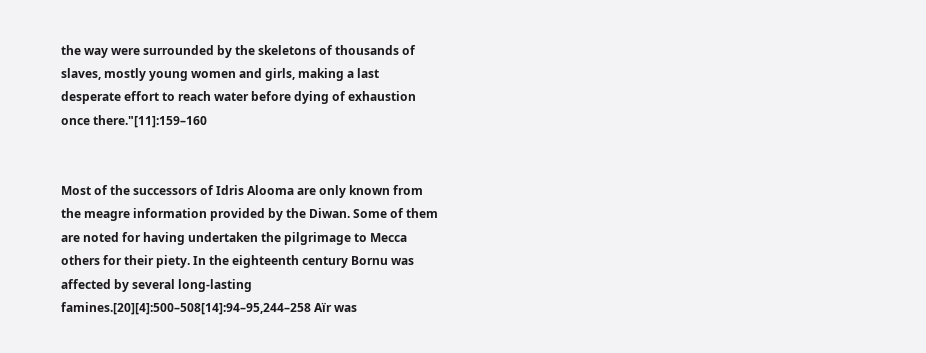the way were surrounded by the skeletons of thousands of slaves, mostly young women and girls, making a last desperate effort to reach water before dying of exhaustion once there."[11]:159–160


Most of the successors of Idris Alooma are only known from the meagre information provided by the Diwan. Some of them are noted for having undertaken the pilgrimage to Mecca others for their piety. In the eighteenth century Bornu was affected by several long-lasting famines.[20][4]:500–508[14]:94–95,244–258 Aïr was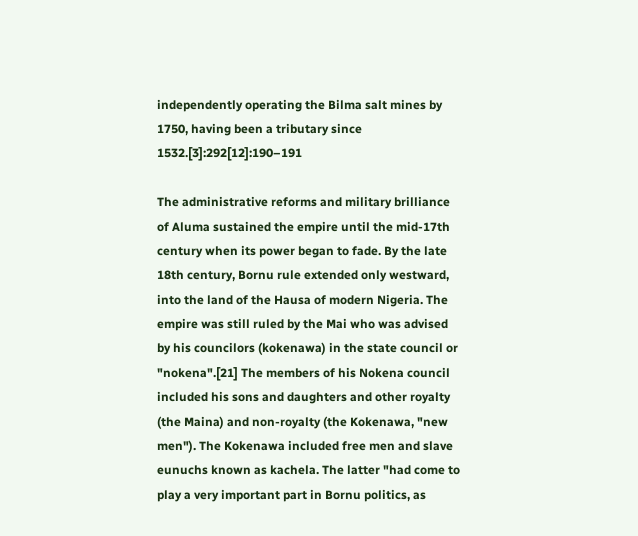independently operating the Bilma salt mines by 1750, having been a tributary since 1532.[3]:292[12]:190–191

The administrative reforms and military brilliance of Aluma sustained the empire until the mid-17th century when its power began to fade. By the late 18th century, Bornu rule extended only westward, into the land of the Hausa of modern Nigeria. The empire was still ruled by the Mai who was advised by his councilors (kokenawa) in the state council or "nokena".[21] The members of his Nokena council included his sons and daughters and other royalty (the Maina) and non-royalty (the Kokenawa, "new men"). The Kokenawa included free men and slave eunuchs known as kachela. The latter "had come to play a very important part in Bornu politics, as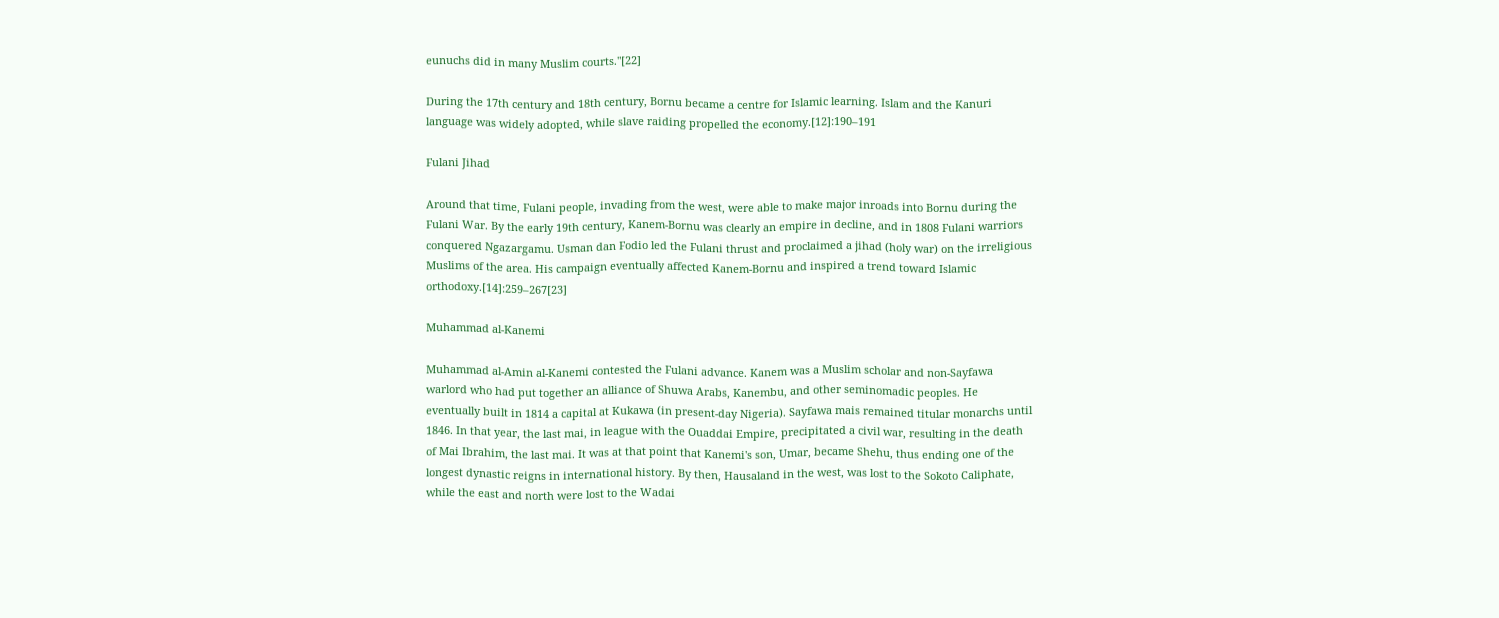eunuchs did in many Muslim courts."[22]

During the 17th century and 18th century, Bornu became a centre for Islamic learning. Islam and the Kanuri language was widely adopted, while slave raiding propelled the economy.[12]:190–191

Fulani Jihad

Around that time, Fulani people, invading from the west, were able to make major inroads into Bornu during the Fulani War. By the early 19th century, Kanem-Bornu was clearly an empire in decline, and in 1808 Fulani warriors conquered Ngazargamu. Usman dan Fodio led the Fulani thrust and proclaimed a jihad (holy war) on the irreligious Muslims of the area. His campaign eventually affected Kanem-Bornu and inspired a trend toward Islamic orthodoxy.[14]:259–267[23]

Muhammad al-Kanemi

Muhammad al-Amin al-Kanemi contested the Fulani advance. Kanem was a Muslim scholar and non-Sayfawa warlord who had put together an alliance of Shuwa Arabs, Kanembu, and other seminomadic peoples. He eventually built in 1814 a capital at Kukawa (in present-day Nigeria). Sayfawa mais remained titular monarchs until 1846. In that year, the last mai, in league with the Ouaddai Empire, precipitated a civil war, resulting in the death of Mai Ibrahim, the last mai. It was at that point that Kanemi's son, Umar, became Shehu, thus ending one of the longest dynastic reigns in international history. By then, Hausaland in the west, was lost to the Sokoto Caliphate, while the east and north were lost to the Wadai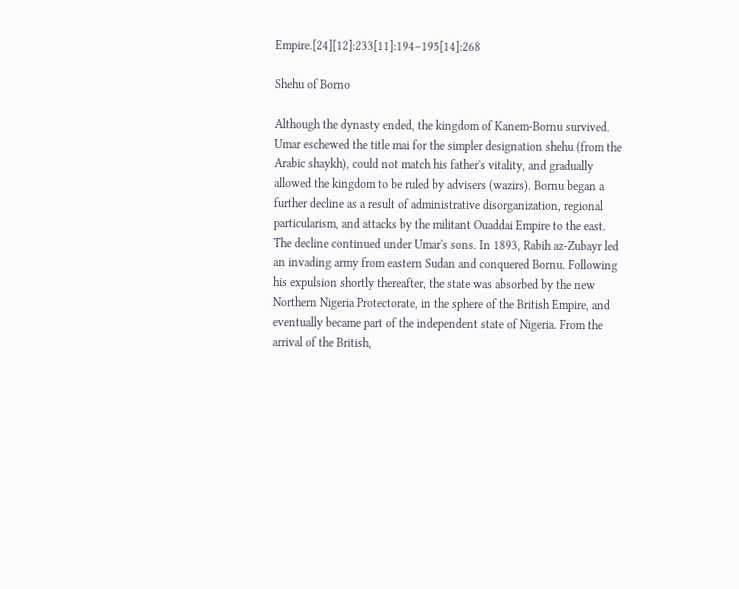Empire.[24][12]:233[11]:194–195[14]:268

Shehu of Borno

Although the dynasty ended, the kingdom of Kanem-Bornu survived. Umar eschewed the title mai for the simpler designation shehu (from the Arabic shaykh), could not match his father's vitality, and gradually allowed the kingdom to be ruled by advisers (wazirs). Bornu began a further decline as a result of administrative disorganization, regional particularism, and attacks by the militant Ouaddai Empire to the east. The decline continued under Umar's sons. In 1893, Rabih az-Zubayr led an invading army from eastern Sudan and conquered Bornu. Following his expulsion shortly thereafter, the state was absorbed by the new Northern Nigeria Protectorate, in the sphere of the British Empire, and eventually became part of the independent state of Nigeria. From the arrival of the British,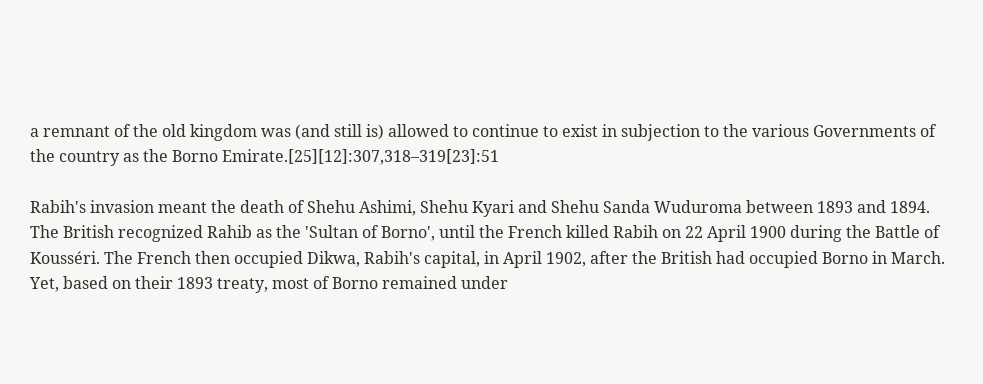a remnant of the old kingdom was (and still is) allowed to continue to exist in subjection to the various Governments of the country as the Borno Emirate.[25][12]:307,318–319[23]:51

Rabih's invasion meant the death of Shehu Ashimi, Shehu Kyari and Shehu Sanda Wuduroma between 1893 and 1894. The British recognized Rahib as the 'Sultan of Borno', until the French killed Rabih on 22 April 1900 during the Battle of Kousséri. The French then occupied Dikwa, Rabih's capital, in April 1902, after the British had occupied Borno in March. Yet, based on their 1893 treaty, most of Borno remained under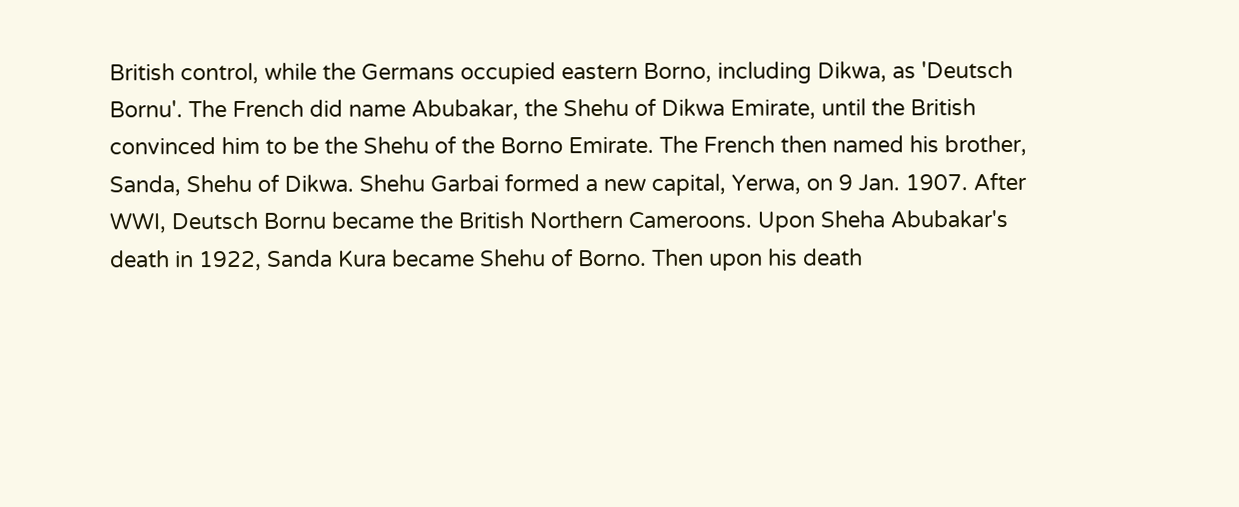British control, while the Germans occupied eastern Borno, including Dikwa, as 'Deutsch Bornu'. The French did name Abubakar, the Shehu of Dikwa Emirate, until the British convinced him to be the Shehu of the Borno Emirate. The French then named his brother, Sanda, Shehu of Dikwa. Shehu Garbai formed a new capital, Yerwa, on 9 Jan. 1907. After WWI, Deutsch Bornu became the British Northern Cameroons. Upon Sheha Abubakar's death in 1922, Sanda Kura became Shehu of Borno. Then upon his death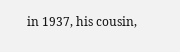in 1937, his cousin,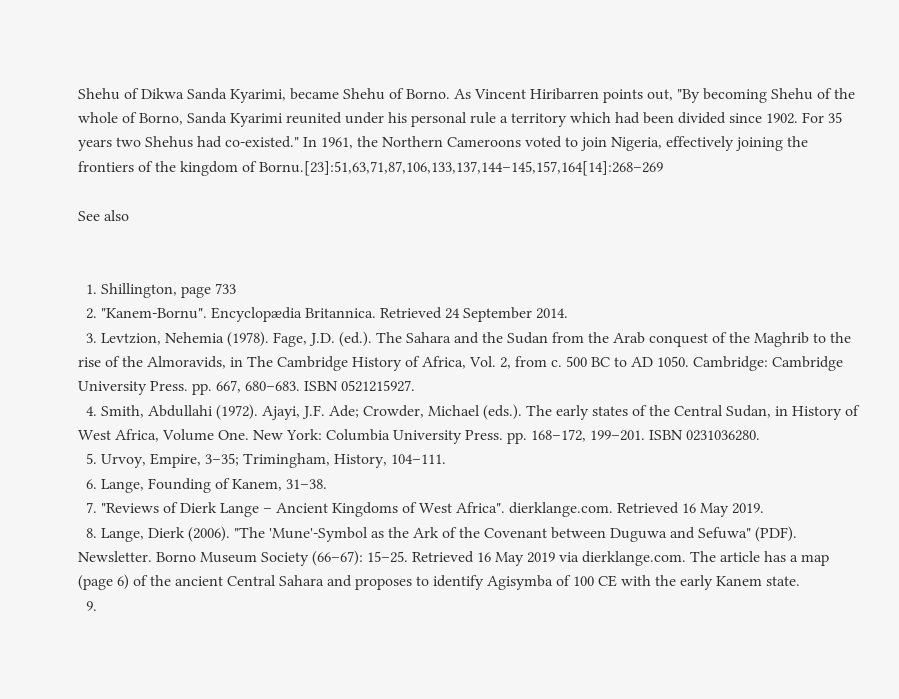Shehu of Dikwa Sanda Kyarimi, became Shehu of Borno. As Vincent Hiribarren points out, "By becoming Shehu of the whole of Borno, Sanda Kyarimi reunited under his personal rule a territory which had been divided since 1902. For 35 years two Shehus had co-existed." In 1961, the Northern Cameroons voted to join Nigeria, effectively joining the frontiers of the kingdom of Bornu.[23]:51,63,71,87,106,133,137,144–145,157,164[14]:268–269

See also


  1. Shillington, page 733
  2. "Kanem-Bornu". Encyclopædia Britannica. Retrieved 24 September 2014.
  3. Levtzion, Nehemia (1978). Fage, J.D. (ed.). The Sahara and the Sudan from the Arab conquest of the Maghrib to the rise of the Almoravids, in The Cambridge History of Africa, Vol. 2, from c. 500 BC to AD 1050. Cambridge: Cambridge University Press. pp. 667, 680–683. ISBN 0521215927.
  4. Smith, Abdullahi (1972). Ajayi, J.F. Ade; Crowder, Michael (eds.). The early states of the Central Sudan, in History of West Africa, Volume One. New York: Columbia University Press. pp. 168–172, 199–201. ISBN 0231036280.
  5. Urvoy, Empire, 3–35; Trimingham, History, 104–111.
  6. Lange, Founding of Kanem, 31–38.
  7. "Reviews of Dierk Lange – Ancient Kingdoms of West Africa". dierklange.com. Retrieved 16 May 2019.
  8. Lange, Dierk (2006). "The 'Mune'-Symbol as the Ark of the Covenant between Duguwa and Sefuwa" (PDF). Newsletter. Borno Museum Society (66–67): 15–25. Retrieved 16 May 2019 via dierklange.com. The article has a map (page 6) of the ancient Central Sahara and proposes to identify Agisymba of 100 CE with the early Kanem state.
  9.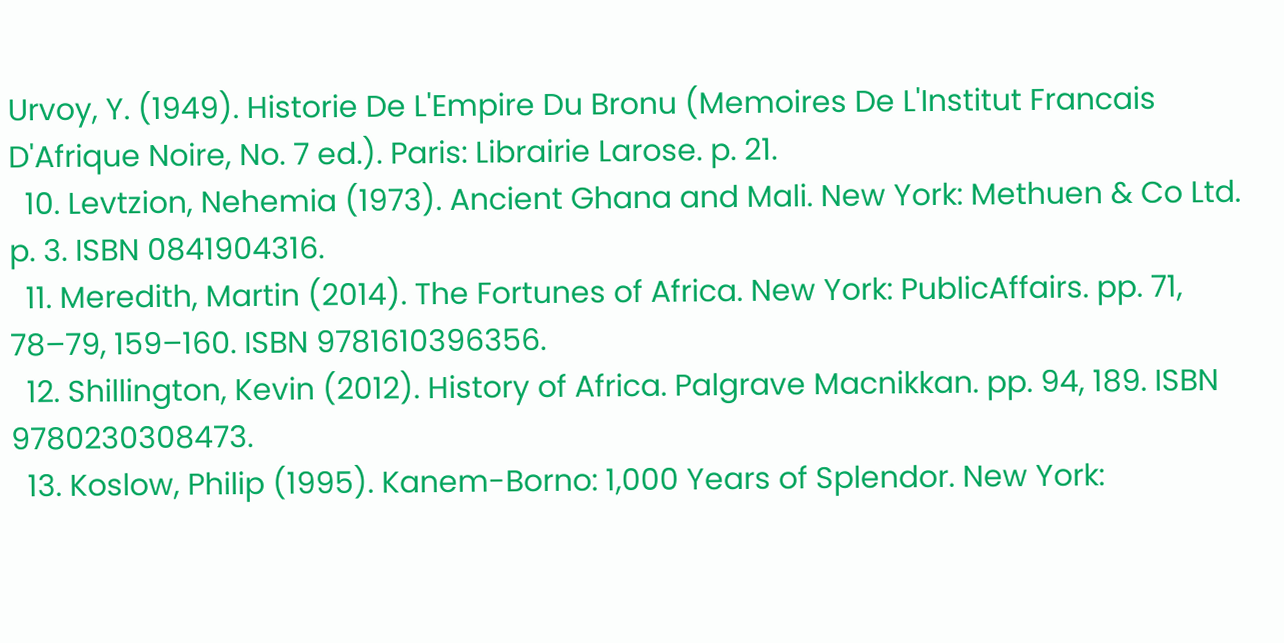Urvoy, Y. (1949). Historie De L'Empire Du Bronu (Memoires De L'Institut Francais D'Afrique Noire, No. 7 ed.). Paris: Librairie Larose. p. 21.
  10. Levtzion, Nehemia (1973). Ancient Ghana and Mali. New York: Methuen & Co Ltd. p. 3. ISBN 0841904316.
  11. Meredith, Martin (2014). The Fortunes of Africa. New York: PublicAffairs. pp. 71, 78–79, 159–160. ISBN 9781610396356.
  12. Shillington, Kevin (2012). History of Africa. Palgrave Macnikkan. pp. 94, 189. ISBN 9780230308473.
  13. Koslow, Philip (1995). Kanem-Borno: 1,000 Years of Splendor. New York: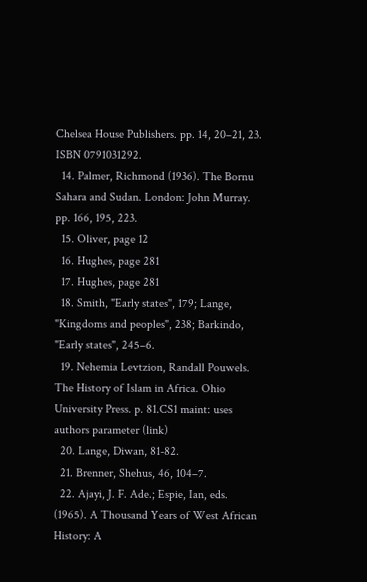Chelsea House Publishers. pp. 14, 20–21, 23. ISBN 0791031292.
  14. Palmer, Richmond (1936). The Bornu Sahara and Sudan. London: John Murray. pp. 166, 195, 223.
  15. Oliver, page 12
  16. Hughes, page 281
  17. Hughes, page 281
  18. Smith, "Early states", 179; Lange, "Kingdoms and peoples", 238; Barkindo, "Early states", 245–6.
  19. Nehemia Levtzion, Randall Pouwels. The History of Islam in Africa. Ohio University Press. p. 81.CS1 maint: uses authors parameter (link)
  20. Lange, Diwan, 81-82.
  21. Brenner, Shehus, 46, 104–7.
  22. Ajayi, J. F. Ade.; Espie, Ian, eds. (1965). A Thousand Years of West African History: A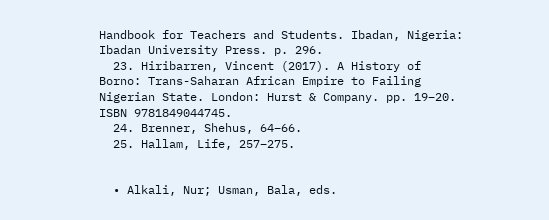Handbook for Teachers and Students. Ibadan, Nigeria: Ibadan University Press. p. 296.
  23. Hiribarren, Vincent (2017). A History of Borno: Trans-Saharan African Empire to Failing Nigerian State. London: Hurst & Company. pp. 19–20. ISBN 9781849044745.
  24. Brenner, Shehus, 64–66.
  25. Hallam, Life, 257–275.


  • Alkali, Nur; Usman, Bala, eds.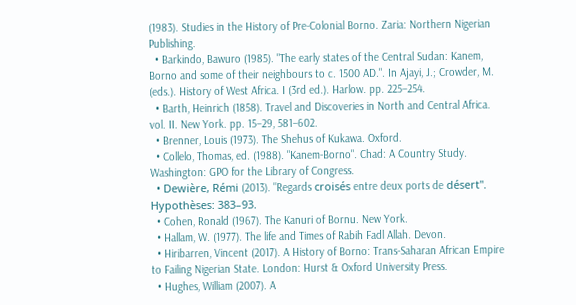(1983). Studies in the History of Pre-Colonial Borno. Zaria: Northern Nigerian Publishing.
  • Barkindo, Bawuro (1985). "The early states of the Central Sudan: Kanem, Borno and some of their neighbours to c. 1500 AD.". In Ajayi, J.; Crowder, M. (eds.). History of West Africa. I (3rd ed.). Harlow. pp. 225–254.
  • Barth, Heinrich (1858). Travel and Discoveries in North and Central Africa. vol. II. New York. pp. 15–29, 581–602.
  • Brenner, Louis (1973). The Shehus of Kukawa. Oxford.
  • Collelo, Thomas, ed. (1988). "Kanem-Borno". Chad: A Country Study. Washington: GPO for the Library of Congress.
  • Dewière, Rémi (2013). "Regards croisés entre deux ports de désert". Hypothèses: 383–93.
  • Cohen, Ronald (1967). The Kanuri of Bornu. New York.
  • Hallam, W. (1977). The life and Times of Rabih Fadl Allah. Devon.
  • Hiribarren, Vincent (2017). A History of Borno: Trans-Saharan African Empire to Failing Nigerian State. London: Hurst & Oxford University Press.
  • Hughes, William (2007). A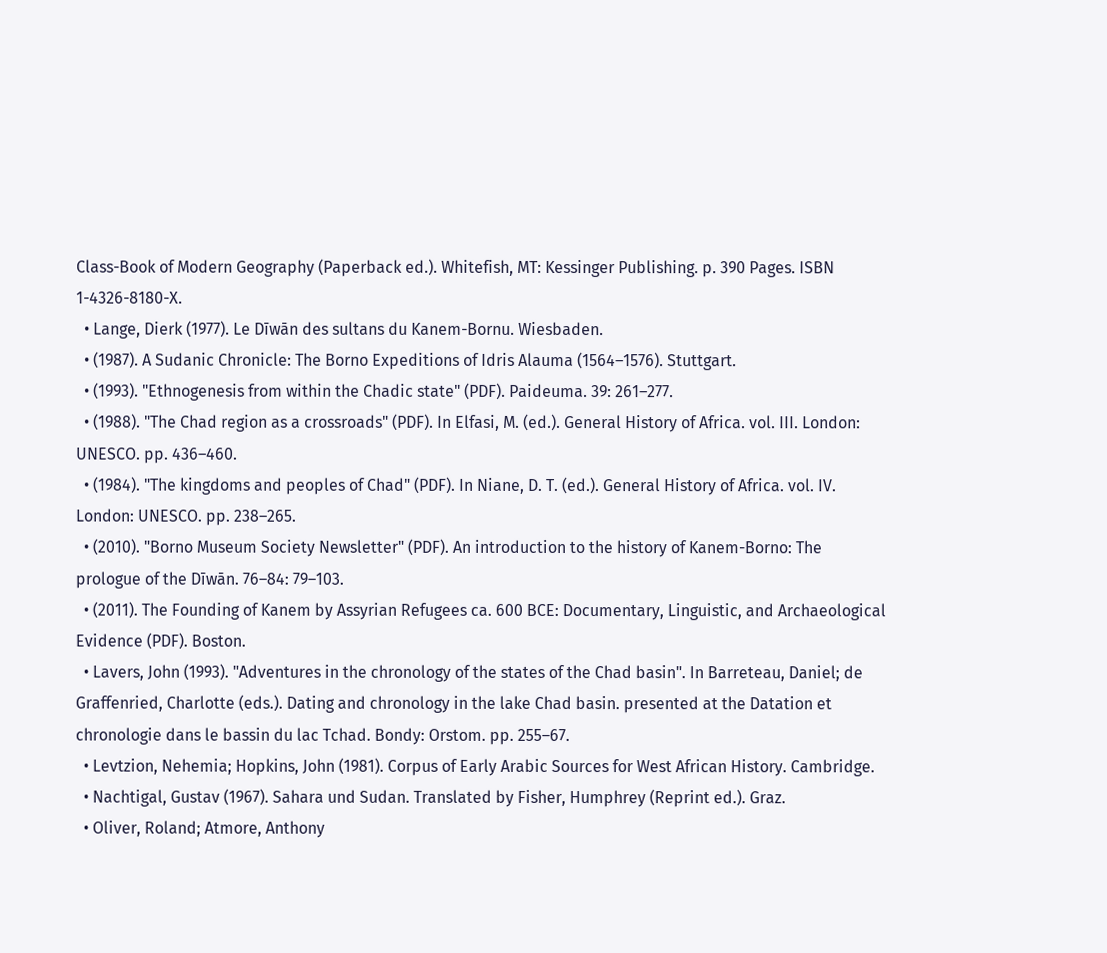Class-Book of Modern Geography (Paperback ed.). Whitefish, MT: Kessinger Publishing. p. 390 Pages. ISBN 1-4326-8180-X.
  • Lange, Dierk (1977). Le Dīwān des sultans du Kanem-Bornu. Wiesbaden.
  • (1987). A Sudanic Chronicle: The Borno Expeditions of Idris Alauma (1564–1576). Stuttgart.
  • (1993). "Ethnogenesis from within the Chadic state" (PDF). Paideuma. 39: 261–277.
  • (1988). "The Chad region as a crossroads" (PDF). In Elfasi, M. (ed.). General History of Africa. vol. III. London: UNESCO. pp. 436–460.
  • (1984). "The kingdoms and peoples of Chad" (PDF). In Niane, D. T. (ed.). General History of Africa. vol. IV. London: UNESCO. pp. 238–265.
  • (2010). "Borno Museum Society Newsletter" (PDF). An introduction to the history of Kanem-Borno: The prologue of the Dīwān. 76–84: 79–103.
  • (2011). The Founding of Kanem by Assyrian Refugees ca. 600 BCE: Documentary, Linguistic, and Archaeological Evidence (PDF). Boston.
  • Lavers, John (1993). "Adventures in the chronology of the states of the Chad basin". In Barreteau, Daniel; de Graffenried, Charlotte (eds.). Dating and chronology in the lake Chad basin. presented at the Datation et chronologie dans le bassin du lac Tchad. Bondy: Orstom. pp. 255–67.
  • Levtzion, Nehemia; Hopkins, John (1981). Corpus of Early Arabic Sources for West African History. Cambridge.
  • Nachtigal, Gustav (1967). Sahara und Sudan. Translated by Fisher, Humphrey (Reprint ed.). Graz.
  • Oliver, Roland; Atmore, Anthony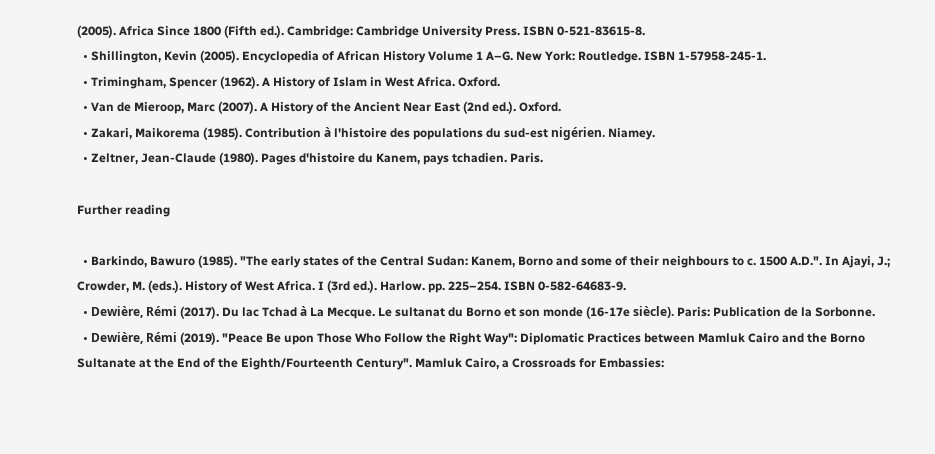(2005). Africa Since 1800 (Fifth ed.). Cambridge: Cambridge University Press. ISBN 0-521-83615-8.
  • Shillington, Kevin (2005). Encyclopedia of African History Volume 1 A–G. New York: Routledge. ISBN 1-57958-245-1.
  • Trimingham, Spencer (1962). A History of Islam in West Africa. Oxford.
  • Van de Mieroop, Marc (2007). A History of the Ancient Near East (2nd ed.). Oxford.
  • Zakari, Maikorema (1985). Contribution à l'histoire des populations du sud-est nigérien. Niamey.
  • Zeltner, Jean-Claude (1980). Pages d'histoire du Kanem, pays tchadien. Paris.

Further reading

  • Barkindo, Bawuro (1985). "The early states of the Central Sudan: Kanem, Borno and some of their neighbours to c. 1500 A.D.". In Ajayi, J.; Crowder, M. (eds.). History of West Africa. I (3rd ed.). Harlow. pp. 225–254. ISBN 0-582-64683-9.
  • Dewière, Rémi (2017). Du lac Tchad à La Mecque. Le sultanat du Borno et son monde (16-17e siècle). Paris: Publication de la Sorbonne.
  • Dewière, Rémi (2019). "Peace Be upon Those Who Follow the Right Way": Diplomatic Practices between Mamluk Cairo and the Borno Sultanate at the End of the Eighth/Fourteenth Century". Mamluk Cairo, a Crossroads for Embassies: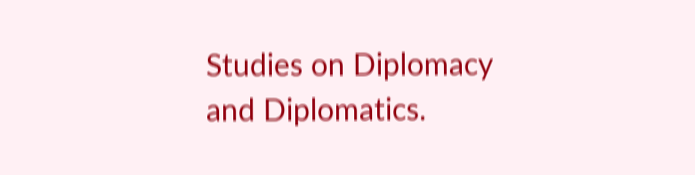Studies on Diplomacy and Diplomatics.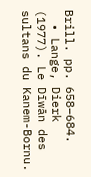Brill. pp. 658–684.
  • Lange, Dierk (1977). Le Dīwān des sultans du Kanem-Bornu.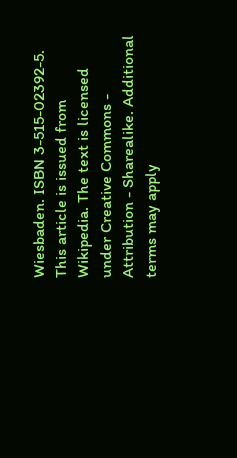Wiesbaden. ISBN 3-515-02392-5.
This article is issued from Wikipedia. The text is licensed under Creative Commons - Attribution - Sharealike. Additional terms may apply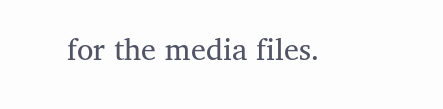for the media files.